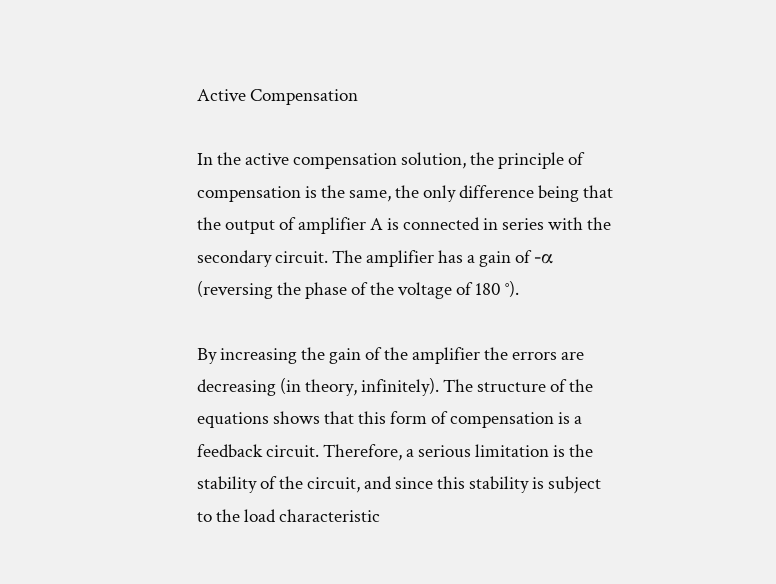Active Compensation

In the active compensation solution, the principle of compensation is the same, the only difference being that the output of amplifier A is connected in series with the secondary circuit. The amplifier has a gain of -α (reversing the phase of the voltage of 180 °).

By increasing the gain of the amplifier the errors are decreasing (in theory, infinitely). The structure of the equations shows that this form of compensation is a feedback circuit. Therefore, a serious limitation is the stability of the circuit, and since this stability is subject to the load characteristic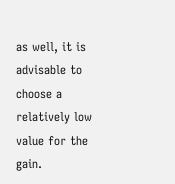as well, it is advisable to choose a relatively low value for the gain.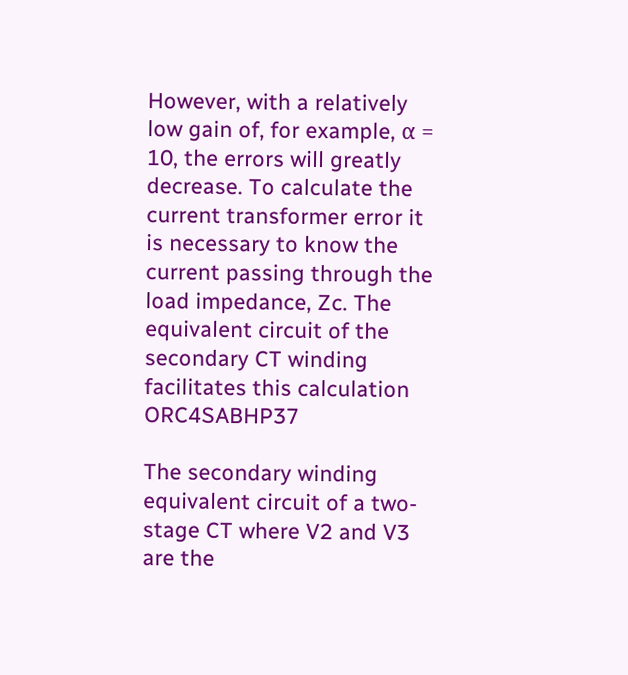However, with a relatively low gain of, for example, α = 10, the errors will greatly decrease. To calculate the current transformer error it is necessary to know the current passing through the load impedance, Zc. The equivalent circuit of the secondary CT winding facilitates this calculation             ORC4SABHP37

The secondary winding equivalent circuit of a two-stage CT where V2 and V3 are the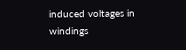induced voltages in windings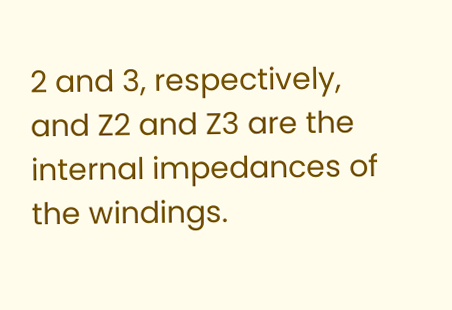2 and 3, respectively, and Z2 and Z3 are the internal impedances of the windings.